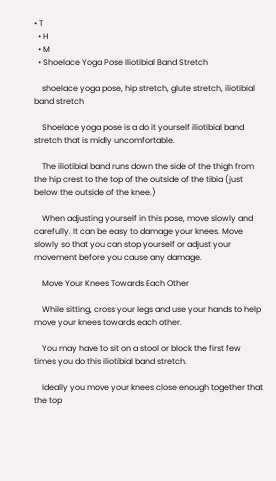• T
  • H
  • M
  • Shoelace Yoga Pose Iliotibial Band Stretch

    shoelace yoga pose, hip stretch, glute stretch, iliotibial band stretch

    Shoelace yoga pose is a do it yourself iliotibial band stretch that is midly uncomfortable.

    The iliotibial band runs down the side of the thigh from the hip crest to the top of the outside of the tibia (just below the outside of the knee.)

    When adjusting yourself in this pose, move slowly and carefully. It can be easy to damage your knees. Move slowly so that you can stop yourself or adjust your movement before you cause any damage.

    Move Your Knees Towards Each Other

    While sitting, cross your legs and use your hands to help move your knees towards each other.

    You may have to sit on a stool or block the first few times you do this iliotibial band stretch.

    Ideally you move your knees close enough together that the top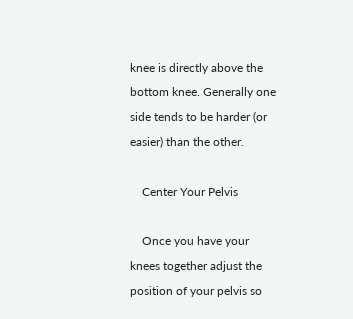knee is directly above the bottom knee. Generally one side tends to be harder (or easier) than the other.

    Center Your Pelvis

    Once you have your knees together adjust the position of your pelvis so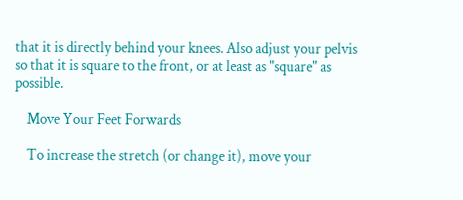that it is directly behind your knees. Also adjust your pelvis so that it is square to the front, or at least as "square" as possible.

    Move Your Feet Forwards

    To increase the stretch (or change it), move your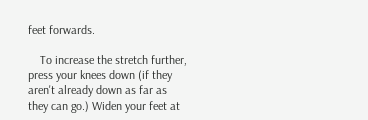feet forwards.

    To increase the stretch further, press your knees down (if they aren't already down as far as they can go.) Widen your feet at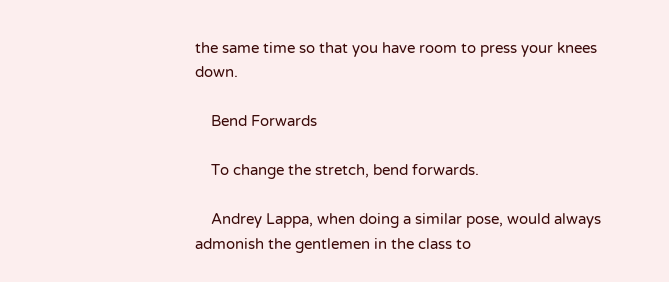the same time so that you have room to press your knees down.

    Bend Forwards

    To change the stretch, bend forwards.

    Andrey Lappa, when doing a similar pose, would always admonish the gentlemen in the class to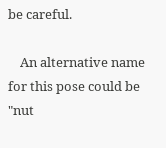be careful.

    An alternative name for this pose could be "nut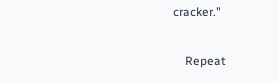cracker."

    Repeat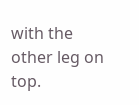with the other leg on top.